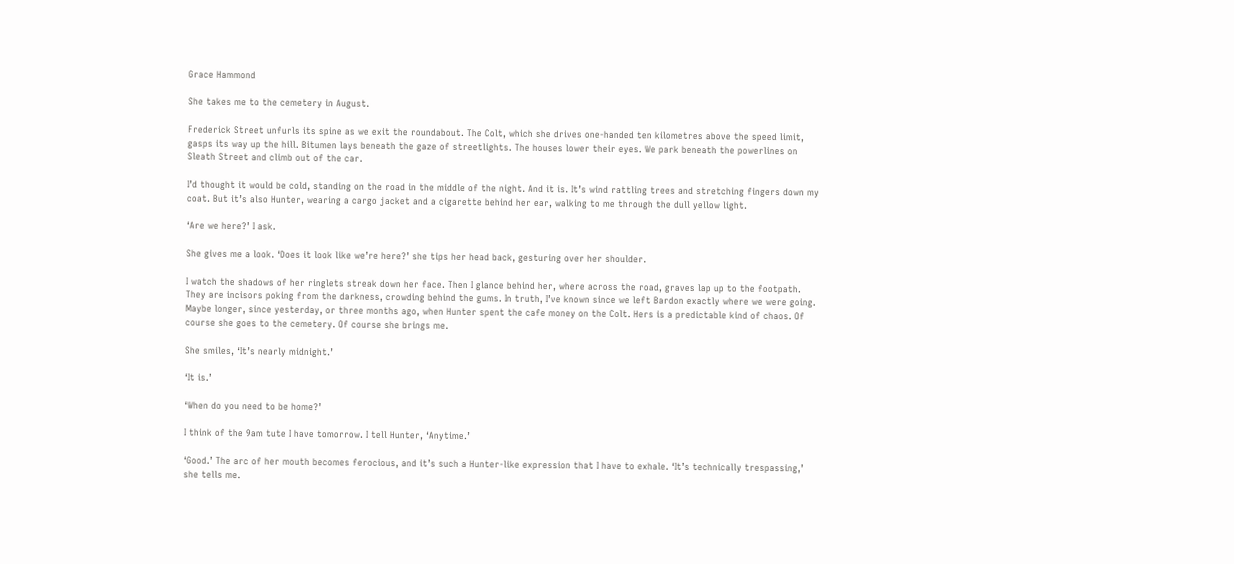Grace Hammond

She takes me to the cemetery in August.

Frederick Street unfurls its spine as we exit the roundabout. The Colt, which she drives one-handed ten kilometres above the speed limit, gasps its way up the hill. Bitumen lays beneath the gaze of streetlights. The houses lower their eyes. We park beneath the powerlines on Sleath Street and climb out of the car.

I’d thought it would be cold, standing on the road in the middle of the night. And it is. It’s wind rattling trees and stretching fingers down my coat. But it’s also Hunter, wearing a cargo jacket and a cigarette behind her ear, walking to me through the dull yellow light.

‘Are we here?’ I ask.

She gives me a look. ‘Does it look like we’re here?’ she tips her head back, gesturing over her shoulder.

I watch the shadows of her ringlets streak down her face. Then I glance behind her, where across the road, graves lap up to the footpath. They are incisors poking from the darkness, crowding behind the gums. In truth, I’ve known since we left Bardon exactly where we were going. Maybe longer, since yesterday, or three months ago, when Hunter spent the cafe money on the Colt. Hers is a predictable kind of chaos. Of course she goes to the cemetery. Of course she brings me.

She smiles, ‘It’s nearly midnight.’

‘It is.’

‘When do you need to be home?’

I think of the 9am tute I have tomorrow. I tell Hunter, ‘Anytime.’

‘Good.’ The arc of her mouth becomes ferocious, and it’s such a Hunter-like expression that I have to exhale. ‘It’s technically trespassing,’ she tells me.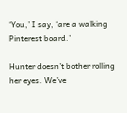‘You,’ I say, ‘are a walking Pinterest board.’

Hunter doesn’t bother rolling her eyes. We’ve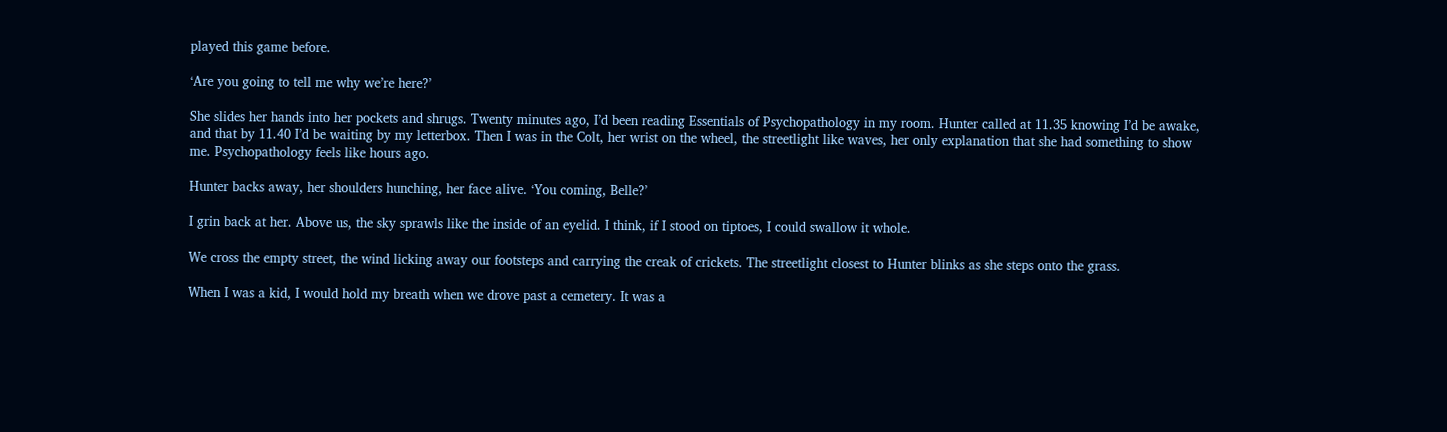played this game before.

‘Are you going to tell me why we’re here?’

She slides her hands into her pockets and shrugs. Twenty minutes ago, I’d been reading Essentials of Psychopathology in my room. Hunter called at 11.35 knowing I’d be awake, and that by 11.40 I’d be waiting by my letterbox. Then I was in the Colt, her wrist on the wheel, the streetlight like waves, her only explanation that she had something to show me. Psychopathology feels like hours ago.

Hunter backs away, her shoulders hunching, her face alive. ‘You coming, Belle?’

I grin back at her. Above us, the sky sprawls like the inside of an eyelid. I think, if I stood on tiptoes, I could swallow it whole.

We cross the empty street, the wind licking away our footsteps and carrying the creak of crickets. The streetlight closest to Hunter blinks as she steps onto the grass.

When I was a kid, I would hold my breath when we drove past a cemetery. It was a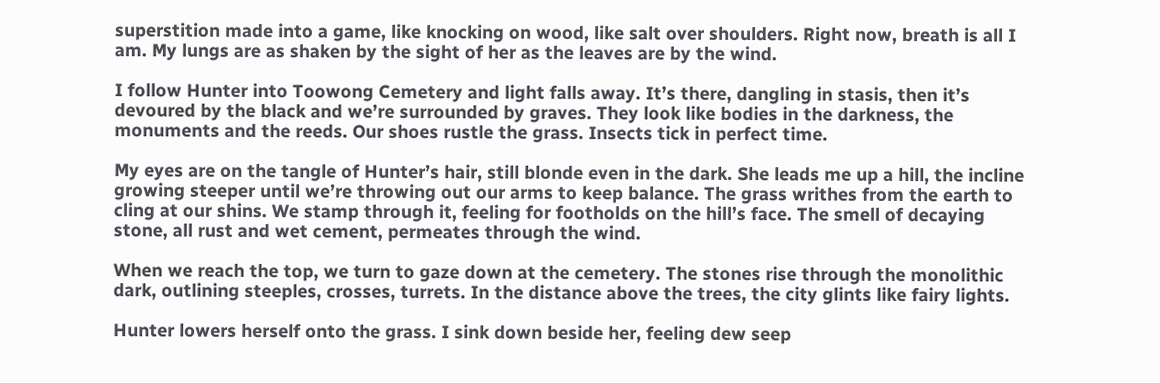superstition made into a game, like knocking on wood, like salt over shoulders. Right now, breath is all I am. My lungs are as shaken by the sight of her as the leaves are by the wind.

I follow Hunter into Toowong Cemetery and light falls away. It’s there, dangling in stasis, then it’s devoured by the black and we’re surrounded by graves. They look like bodies in the darkness, the monuments and the reeds. Our shoes rustle the grass. Insects tick in perfect time.

My eyes are on the tangle of Hunter’s hair, still blonde even in the dark. She leads me up a hill, the incline growing steeper until we’re throwing out our arms to keep balance. The grass writhes from the earth to cling at our shins. We stamp through it, feeling for footholds on the hill’s face. The smell of decaying stone, all rust and wet cement, permeates through the wind.

When we reach the top, we turn to gaze down at the cemetery. The stones rise through the monolithic dark, outlining steeples, crosses, turrets. In the distance above the trees, the city glints like fairy lights.

Hunter lowers herself onto the grass. I sink down beside her, feeling dew seep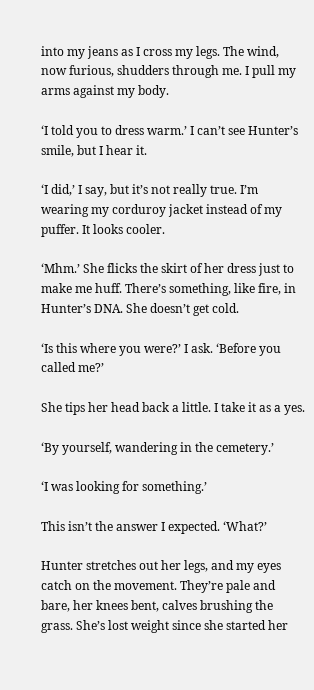into my jeans as I cross my legs. The wind, now furious, shudders through me. I pull my arms against my body.

‘I told you to dress warm.’ I can’t see Hunter’s smile, but I hear it.

‘I did,’ I say, but it’s not really true. I’m wearing my corduroy jacket instead of my puffer. It looks cooler.

‘Mhm.’ She flicks the skirt of her dress just to make me huff. There’s something, like fire, in Hunter’s DNA. She doesn’t get cold.

‘Is this where you were?’ I ask. ‘Before you called me?’

She tips her head back a little. I take it as a yes.

‘By yourself, wandering in the cemetery.’

‘I was looking for something.’

This isn’t the answer I expected. ‘What?’

Hunter stretches out her legs, and my eyes catch on the movement. They’re pale and bare, her knees bent, calves brushing the grass. She’s lost weight since she started her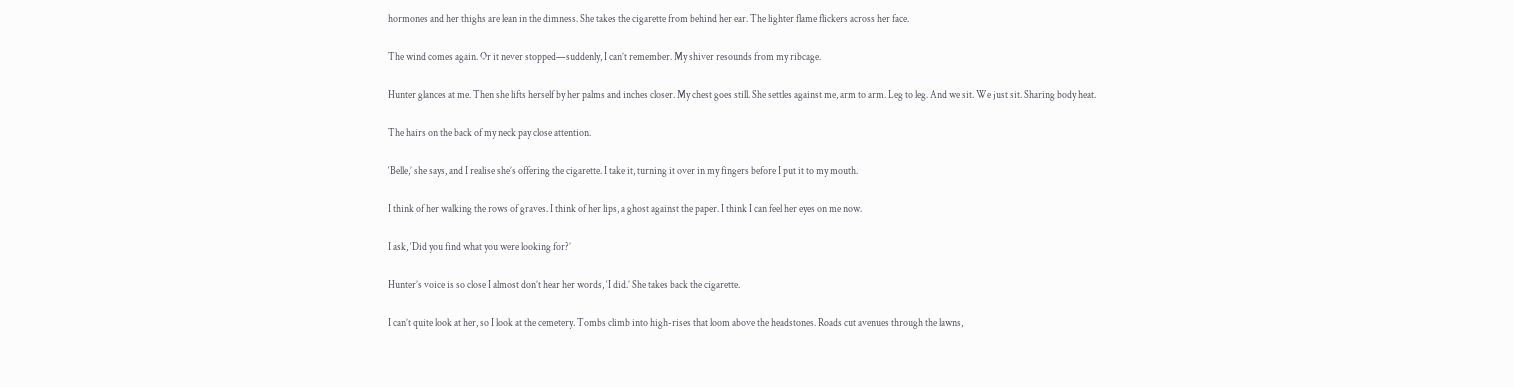hormones and her thighs are lean in the dimness. She takes the cigarette from behind her ear. The lighter flame flickers across her face.

The wind comes again. Or it never stopped—suddenly, I can’t remember. My shiver resounds from my ribcage.

Hunter glances at me. Then she lifts herself by her palms and inches closer. My chest goes still. She settles against me, arm to arm. Leg to leg. And we sit. We just sit. Sharing body heat.

The hairs on the back of my neck pay close attention.

‘Belle,’ she says, and I realise she’s offering the cigarette. I take it, turning it over in my fingers before I put it to my mouth.

I think of her walking the rows of graves. I think of her lips, a ghost against the paper. I think I can feel her eyes on me now.

I ask, ‘Did you find what you were looking for?’

Hunter’s voice is so close I almost don’t hear her words, ‘I did.’ She takes back the cigarette.

I can’t quite look at her, so I look at the cemetery. Tombs climb into high-rises that loom above the headstones. Roads cut avenues through the lawns,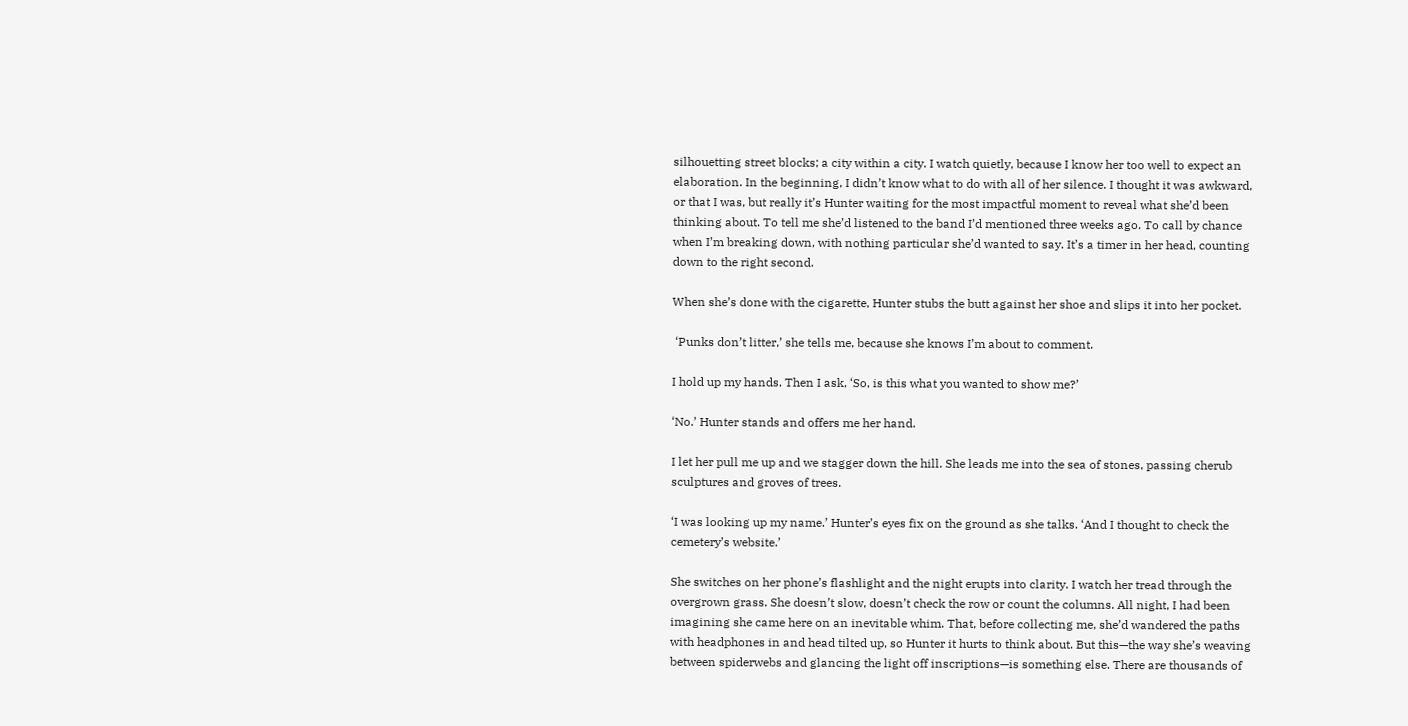silhouetting street blocks; a city within a city. I watch quietly, because I know her too well to expect an elaboration. In the beginning, I didn’t know what to do with all of her silence. I thought it was awkward, or that I was, but really it’s Hunter waiting for the most impactful moment to reveal what she’d been thinking about. To tell me she’d listened to the band I’d mentioned three weeks ago. To call by chance when I’m breaking down, with nothing particular she’d wanted to say. It’s a timer in her head, counting down to the right second.

When she’s done with the cigarette, Hunter stubs the butt against her shoe and slips it into her pocket.

 ‘Punks don’t litter,’ she tells me, because she knows I’m about to comment.

I hold up my hands. Then I ask, ‘So, is this what you wanted to show me?’

‘No.’ Hunter stands and offers me her hand.

I let her pull me up and we stagger down the hill. She leads me into the sea of stones, passing cherub sculptures and groves of trees.

‘I was looking up my name.’ Hunter’s eyes fix on the ground as she talks. ‘And I thought to check the cemetery’s website.’

She switches on her phone’s flashlight and the night erupts into clarity. I watch her tread through the overgrown grass. She doesn’t slow, doesn’t check the row or count the columns. All night, I had been imagining she came here on an inevitable whim. That, before collecting me, she’d wandered the paths with headphones in and head tilted up, so Hunter it hurts to think about. But this—the way she’s weaving between spiderwebs and glancing the light off inscriptions—is something else. There are thousands of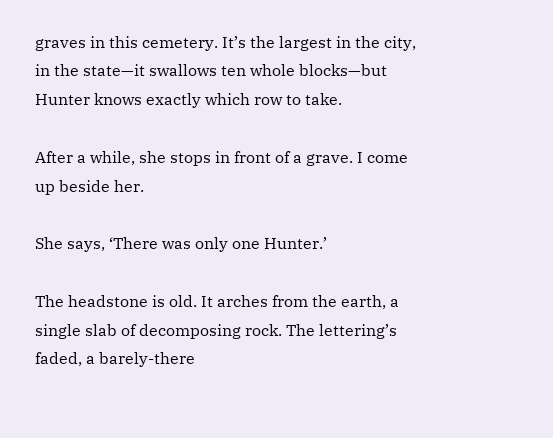graves in this cemetery. It’s the largest in the city, in the state—it swallows ten whole blocks—but Hunter knows exactly which row to take.

After a while, she stops in front of a grave. I come up beside her.

She says, ‘There was only one Hunter.’

The headstone is old. It arches from the earth, a single slab of decomposing rock. The lettering’s faded, a barely-there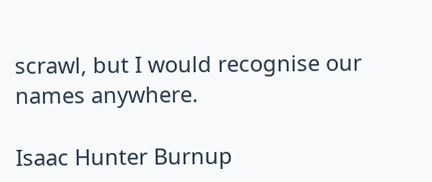scrawl, but I would recognise our names anywhere.

Isaac Hunter Burnup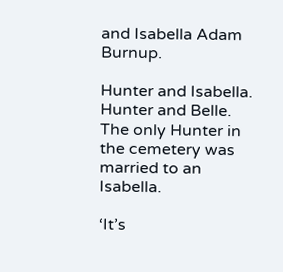and Isabella Adam Burnup.

Hunter and Isabella. Hunter and Belle. The only Hunter in the cemetery was married to an Isabella.

‘It’s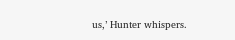us,’ Hunter whispers.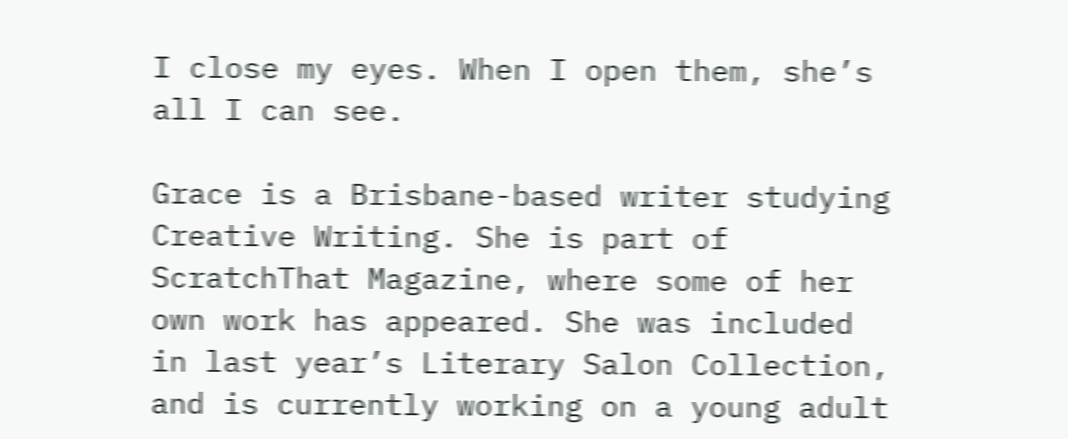I close my eyes. When I open them, she’s all I can see.

Grace is a Brisbane-based writer studying Creative Writing. She is part of ScratchThat Magazine, where some of her own work has appeared. She was included in last year’s Literary Salon Collection, and is currently working on a young adult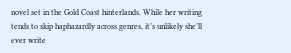novel set in the Gold Coast hinterlands. While her writing tends to skip haphazardly across genres, it’s unlikely she’ll ever write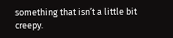something that isn’t a little bit creepy.